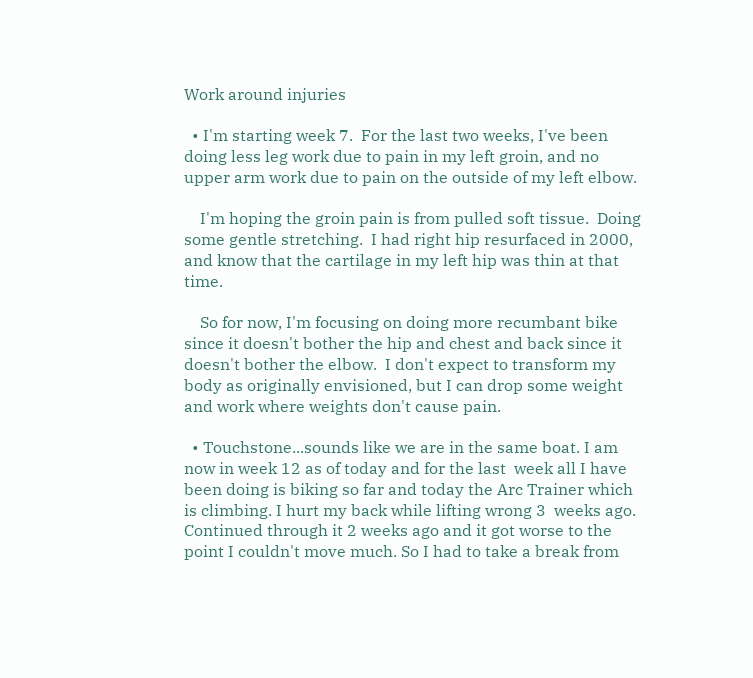Work around injuries

  • I'm starting week 7.  For the last two weeks, I've been doing less leg work due to pain in my left groin, and no upper arm work due to pain on the outside of my left elbow.

    I'm hoping the groin pain is from pulled soft tissue.  Doing some gentle stretching.  I had right hip resurfaced in 2000, and know that the cartilage in my left hip was thin at that time.

    So for now, I'm focusing on doing more recumbant bike since it doesn't bother the hip and chest and back since it doesn't bother the elbow.  I don't expect to transform my body as originally envisioned, but I can drop some weight and work where weights don't cause pain.

  • Touchstone...sounds like we are in the same boat. I am now in week 12 as of today and for the last  week all I have been doing is biking so far and today the Arc Trainer which is climbing. I hurt my back while lifting wrong 3  weeks ago. Continued through it 2 weeks ago and it got worse to the point I couldn't move much. So I had to take a break from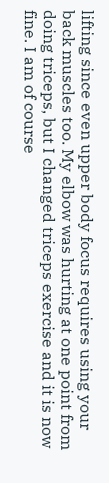lifting since even upper body focus requires using your back muscles too. My elbow was hurting at one point from doing triceps, but I changed triceps exercise and it is now fine. I am of course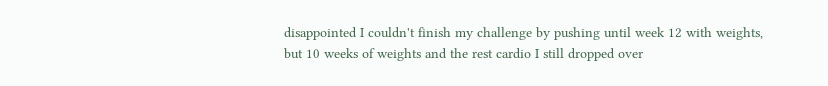disappointed I couldn't finish my challenge by pushing until week 12 with weights, but 10 weeks of weights and the rest cardio I still dropped over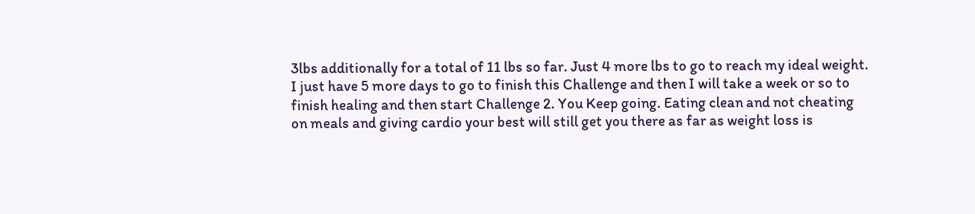3lbs additionally for a total of 11 lbs so far. Just 4 more lbs to go to reach my ideal weight.  I just have 5 more days to go to finish this Challenge and then I will take a week or so to finish healing and then start Challenge 2. You Keep going. Eating clean and not cheating on meals and giving cardio your best will still get you there as far as weight loss is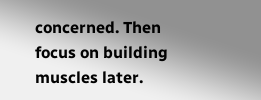concerned. Then focus on building muscles later.